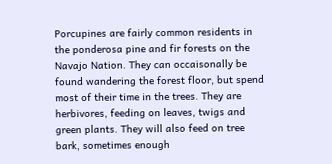Porcupines are fairly common residents in the ponderosa pine and fir forests on the Navajo Nation. They can occaisonally be found wandering the forest floor, but spend most of their time in the trees. They are herbivores, feeding on leaves, twigs and green plants. They will also feed on tree bark, sometimes enough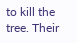to kill the tree. Their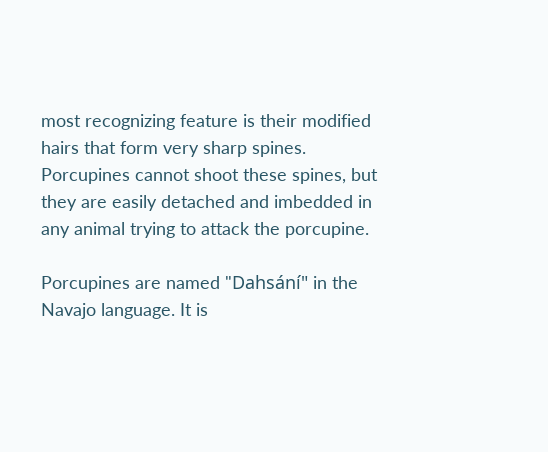most recognizing feature is their modified hairs that form very sharp spines. Porcupines cannot shoot these spines, but they are easily detached and imbedded in any animal trying to attack the porcupine.

Porcupines are named "Dahsání" in the Navajo language. It is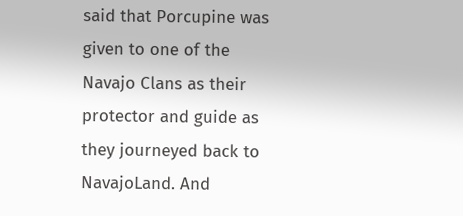said that Porcupine was given to one of the Navajo Clans as their protector and guide as they journeyed back to NavajoLand. And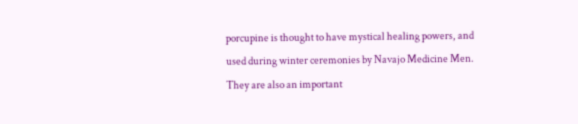porcupine is thought to have mystical healing powers, and used during winter ceremonies by Navajo Medicine Men. They are also an important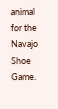animal for the Navajo Shoe Game.